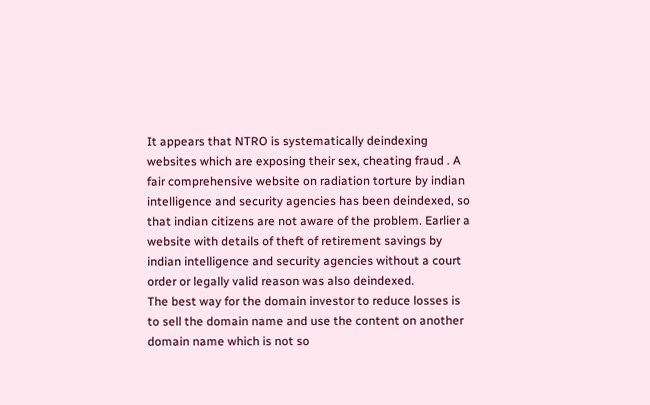It appears that NTRO is systematically deindexing websites which are exposing their sex, cheating fraud . A fair comprehensive website on radiation torture by indian intelligence and security agencies has been deindexed, so that indian citizens are not aware of the problem. Earlier a website with details of theft of retirement savings by indian intelligence and security agencies without a court order or legally valid reason was also deindexed.
The best way for the domain investor to reduce losses is to sell the domain name and use the content on another domain name which is not so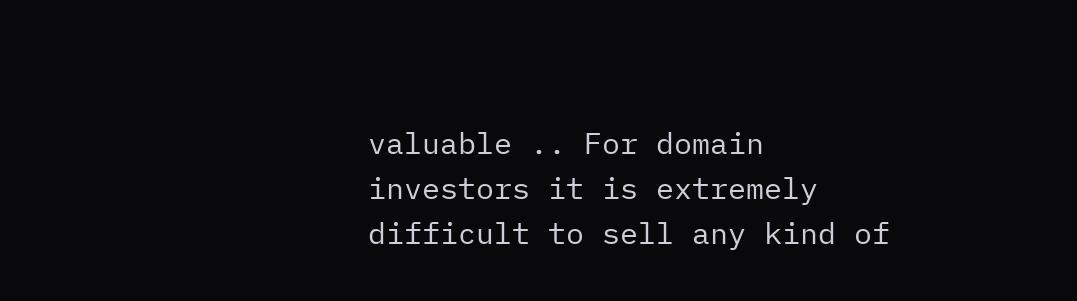valuable .. For domain investors it is extremely difficult to sell any kind of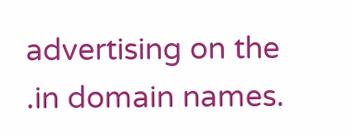advertising on the .in domain names.